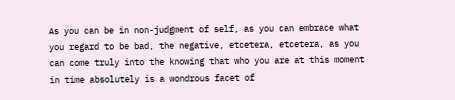As you can be in non-judgment of self, as you can embrace what you regard to be bad, the negative, etcetera, etcetera, as you can come truly into the knowing that who you are at this moment in time absolutely is a wondrous facet of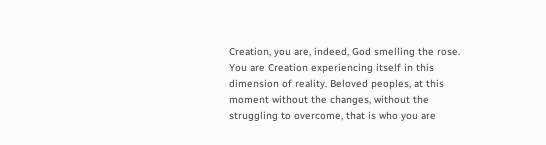Creation, you are, indeed, God smelling the rose. You are Creation experiencing itself in this dimension of reality. Beloved peoples, at this moment without the changes, without the struggling to overcome, that is who you are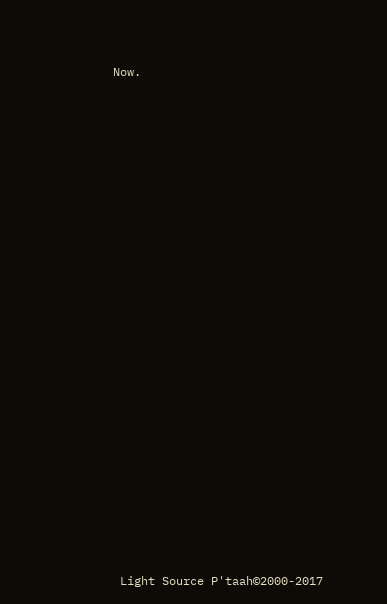Now.
























 Light Source P'taah©2000-2017